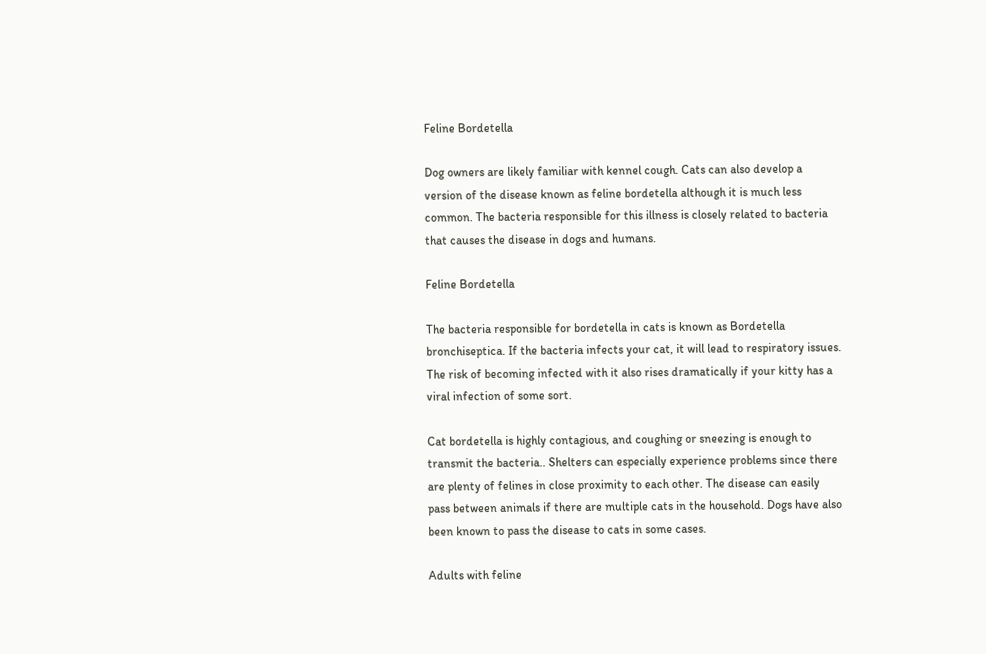Feline Bordetella

Dog owners are likely familiar with kennel cough. Cats can also develop a version of the disease known as feline bordetella although it is much less common. The bacteria responsible for this illness is closely related to bacteria that causes the disease in dogs and humans.

Feline Bordetella

The bacteria responsible for bordetella in cats is known as Bordetella bronchiseptica. If the bacteria infects your cat, it will lead to respiratory issues. The risk of becoming infected with it also rises dramatically if your kitty has a viral infection of some sort.

Cat bordetella is highly contagious, and coughing or sneezing is enough to transmit the bacteria.. Shelters can especially experience problems since there are plenty of felines in close proximity to each other. The disease can easily pass between animals if there are multiple cats in the household. Dogs have also been known to pass the disease to cats in some cases.

Adults with feline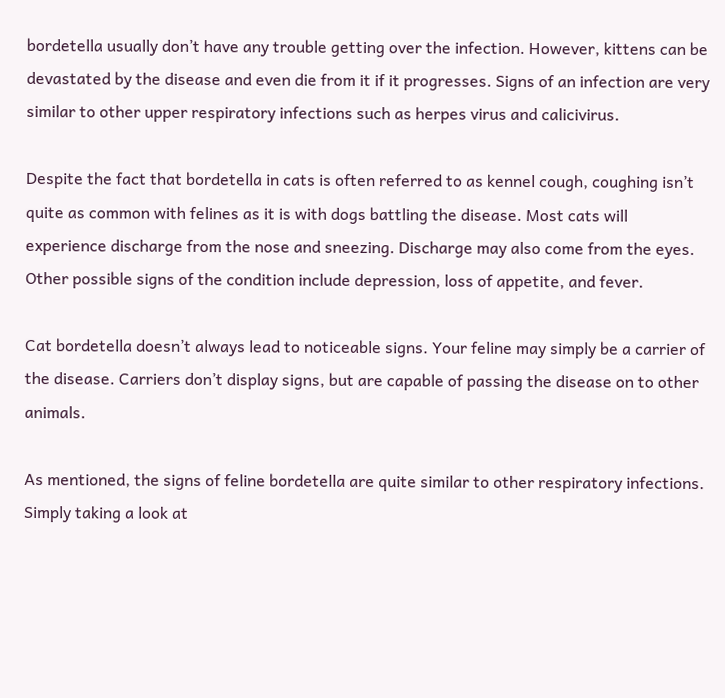bordetella usually don’t have any trouble getting over the infection. However, kittens can be devastated by the disease and even die from it if it progresses. Signs of an infection are very similar to other upper respiratory infections such as herpes virus and calicivirus.

Despite the fact that bordetella in cats is often referred to as kennel cough, coughing isn’t quite as common with felines as it is with dogs battling the disease. Most cats will experience discharge from the nose and sneezing. Discharge may also come from the eyes. Other possible signs of the condition include depression, loss of appetite, and fever.

Cat bordetella doesn’t always lead to noticeable signs. Your feline may simply be a carrier of the disease. Carriers don’t display signs, but are capable of passing the disease on to other animals.

As mentioned, the signs of feline bordetella are quite similar to other respiratory infections. Simply taking a look at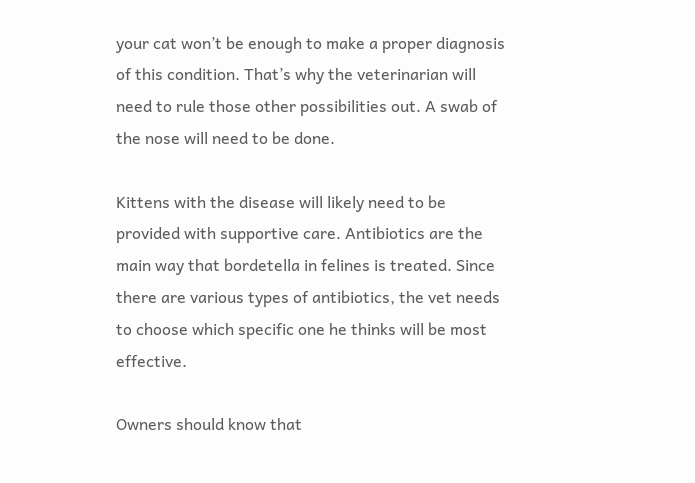your cat won’t be enough to make a proper diagnosis of this condition. That’s why the veterinarian will need to rule those other possibilities out. A swab of the nose will need to be done.

Kittens with the disease will likely need to be provided with supportive care. Antibiotics are the main way that bordetella in felines is treated. Since there are various types of antibiotics, the vet needs to choose which specific one he thinks will be most effective.

Owners should know that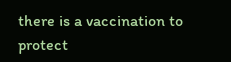there is a vaccination to protect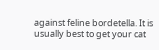against feline bordetella. It is usually best to get your cat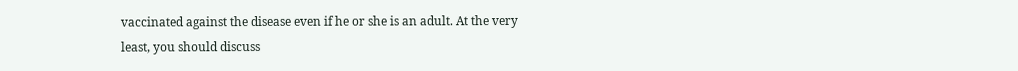vaccinated against the disease even if he or she is an adult. At the very least, you should discuss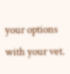your options with your vet.